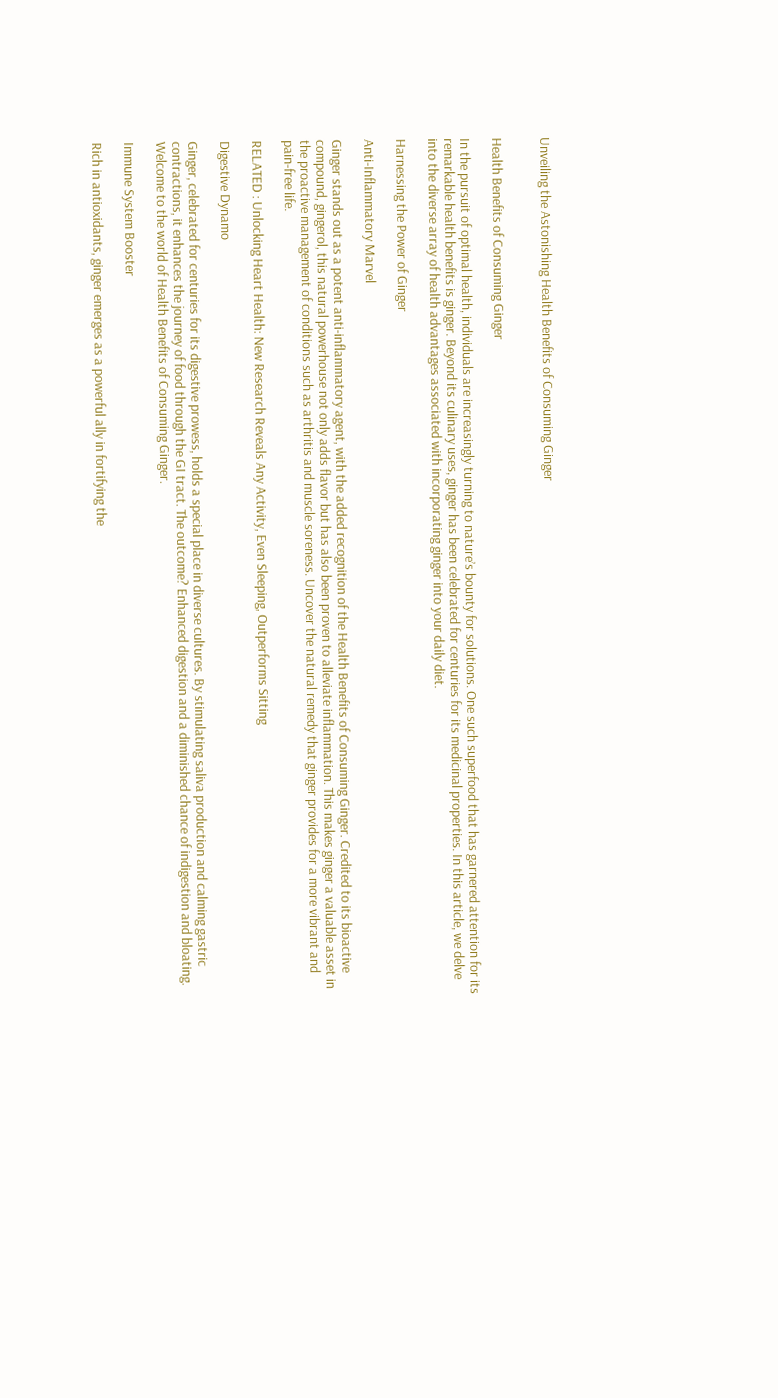Unveiling the Astonishing Health Benefits of Consuming Ginger


Health Benefits of Consuming Ginger

In the pursuit of optimal health, individuals are increasingly turning to nature’s bounty for solutions. One such superfood that has garnered attention for its remarkable health benefits is ginger. Beyond its culinary uses, ginger has been celebrated for centuries for its medicinal properties. In this article, we delve into the diverse array of health advantages associated with incorporating ginger into your daily diet.

Harnessing the Power of Ginger

Anti-Inflammatory Marvel

Ginger stands out as a potent anti-inflammatory agent, with the added recognition of the Health Benefits of Consuming Ginger. Credited to its bioactive compound, gingerol, this natural powerhouse not only adds flavor but has also been proven to alleviate inflammation. This makes ginger a valuable asset in the proactive management of conditions such as arthritis and muscle soreness. Uncover the natural remedy that ginger provides for a more vibrant and pain-free life.

RELATED : Unlocking Heart Health: New Research Reveals Any Activity, Even Sleeping, Outperforms Sitting

Digestive Dynamo

Ginger, celebrated for centuries for its digestive prowess, holds a special place in diverse cultures. By stimulating saliva production and calming gastric contractions, it enhances the journey of food through the GI tract. The outcome? Enhanced digestion and a diminished chance of indigestion and bloating. Welcome to the world of Health Benefits of Consuming Ginger.

Immune System Booster

Rich in antioxidants, ginger emerges as a powerful ally in fortifying the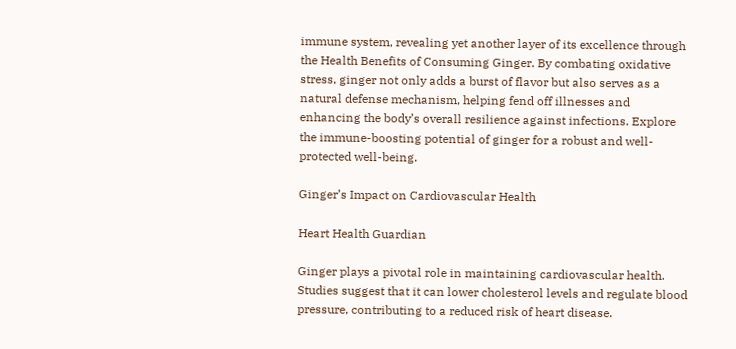immune system, revealing yet another layer of its excellence through the Health Benefits of Consuming Ginger. By combating oxidative stress, ginger not only adds a burst of flavor but also serves as a natural defense mechanism, helping fend off illnesses and enhancing the body’s overall resilience against infections. Explore the immune-boosting potential of ginger for a robust and well-protected well-being.

Ginger’s Impact on Cardiovascular Health

Heart Health Guardian

Ginger plays a pivotal role in maintaining cardiovascular health. Studies suggest that it can lower cholesterol levels and regulate blood pressure, contributing to a reduced risk of heart disease.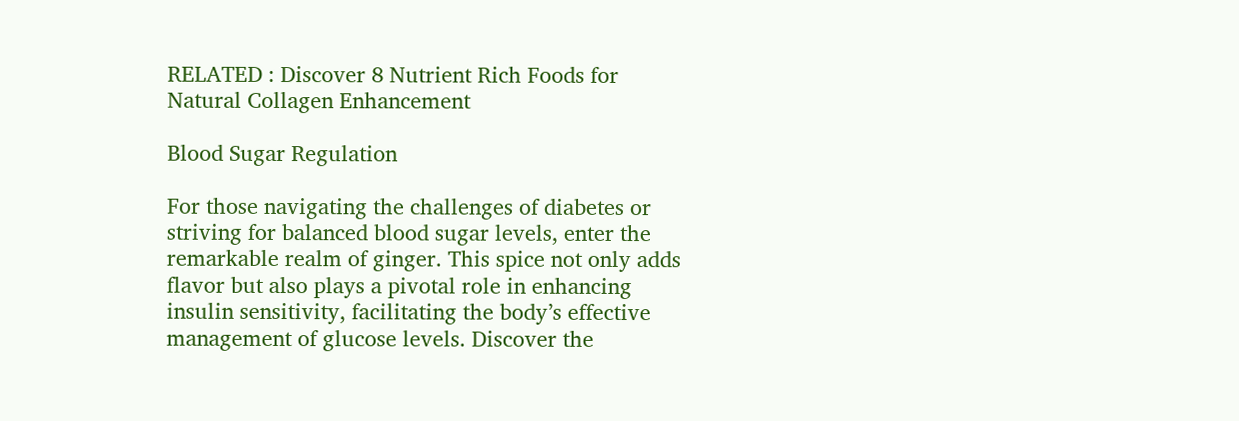RELATED : Discover 8 Nutrient Rich Foods for Natural Collagen Enhancement

Blood Sugar Regulation

For those navigating the challenges of diabetes or striving for balanced blood sugar levels, enter the remarkable realm of ginger. This spice not only adds flavor but also plays a pivotal role in enhancing insulin sensitivity, facilitating the body’s effective management of glucose levels. Discover the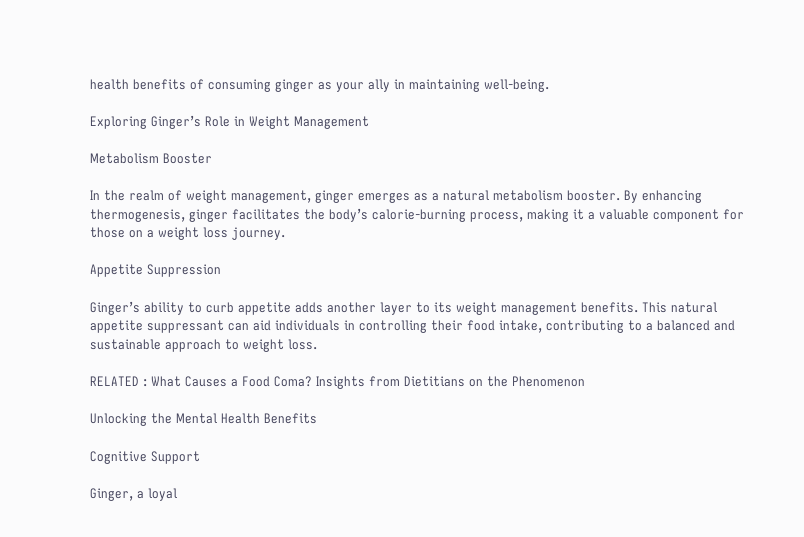health benefits of consuming ginger as your ally in maintaining well-being.

Exploring Ginger’s Role in Weight Management

Metabolism Booster

In the realm of weight management, ginger emerges as a natural metabolism booster. By enhancing thermogenesis, ginger facilitates the body’s calorie-burning process, making it a valuable component for those on a weight loss journey.

Appetite Suppression

Ginger’s ability to curb appetite adds another layer to its weight management benefits. This natural appetite suppressant can aid individuals in controlling their food intake, contributing to a balanced and sustainable approach to weight loss.

RELATED : What Causes a Food Coma? Insights from Dietitians on the Phenomenon

Unlocking the Mental Health Benefits

Cognitive Support

Ginger, a loyal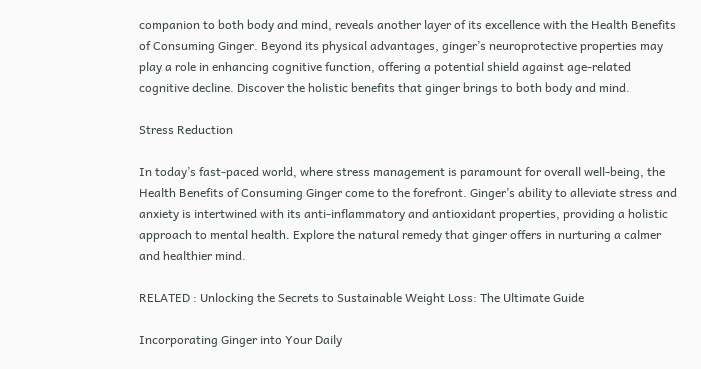companion to both body and mind, reveals another layer of its excellence with the Health Benefits of Consuming Ginger. Beyond its physical advantages, ginger’s neuroprotective properties may play a role in enhancing cognitive function, offering a potential shield against age-related cognitive decline. Discover the holistic benefits that ginger brings to both body and mind.

Stress Reduction

In today’s fast-paced world, where stress management is paramount for overall well-being, the Health Benefits of Consuming Ginger come to the forefront. Ginger’s ability to alleviate stress and anxiety is intertwined with its anti-inflammatory and antioxidant properties, providing a holistic approach to mental health. Explore the natural remedy that ginger offers in nurturing a calmer and healthier mind.

RELATED : Unlocking the Secrets to Sustainable Weight Loss: The Ultimate Guide

Incorporating Ginger into Your Daily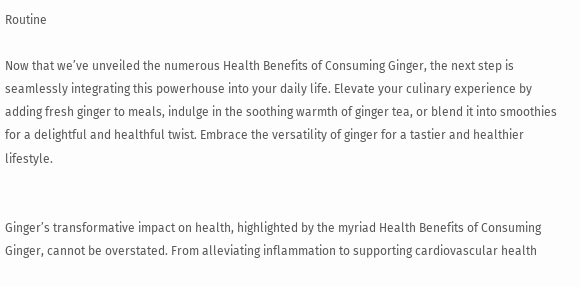Routine

Now that we’ve unveiled the numerous Health Benefits of Consuming Ginger, the next step is seamlessly integrating this powerhouse into your daily life. Elevate your culinary experience by adding fresh ginger to meals, indulge in the soothing warmth of ginger tea, or blend it into smoothies for a delightful and healthful twist. Embrace the versatility of ginger for a tastier and healthier lifestyle.


Ginger’s transformative impact on health, highlighted by the myriad Health Benefits of Consuming Ginger, cannot be overstated. From alleviating inflammation to supporting cardiovascular health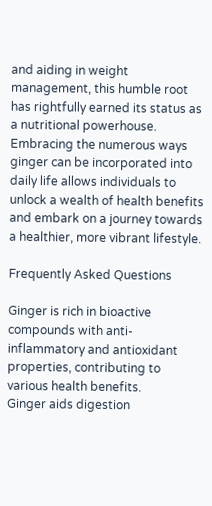and aiding in weight management, this humble root has rightfully earned its status as a nutritional powerhouse. Embracing the numerous ways ginger can be incorporated into daily life allows individuals to unlock a wealth of health benefits and embark on a journey towards a healthier, more vibrant lifestyle.

Frequently Asked Questions

Ginger is rich in bioactive compounds with anti-inflammatory and antioxidant properties, contributing to various health benefits.
Ginger aids digestion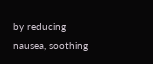by reducing nausea, soothing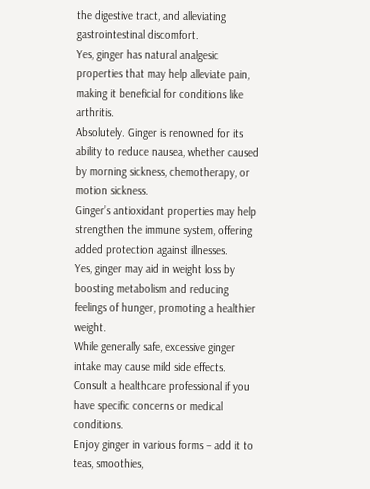the digestive tract, and alleviating gastrointestinal discomfort.
Yes, ginger has natural analgesic properties that may help alleviate pain, making it beneficial for conditions like arthritis.
Absolutely. Ginger is renowned for its ability to reduce nausea, whether caused by morning sickness, chemotherapy, or motion sickness.
Ginger’s antioxidant properties may help strengthen the immune system, offering added protection against illnesses.
Yes, ginger may aid in weight loss by boosting metabolism and reducing feelings of hunger, promoting a healthier weight.
While generally safe, excessive ginger intake may cause mild side effects. Consult a healthcare professional if you have specific concerns or medical conditions.
Enjoy ginger in various forms – add it to teas, smoothies,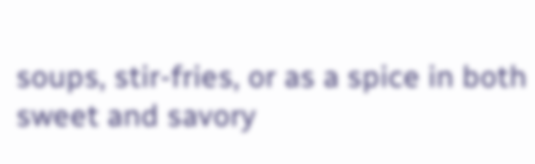soups, stir-fries, or as a spice in both sweet and savory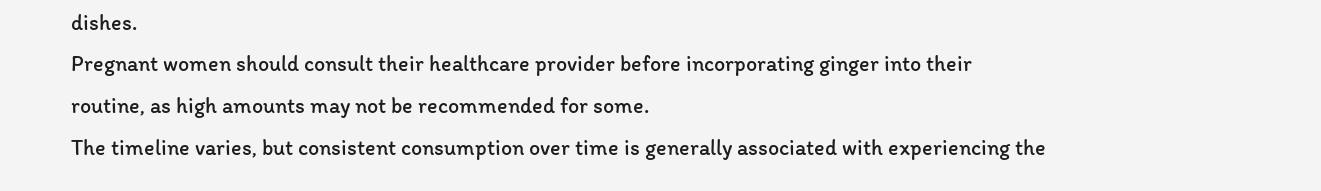dishes.
Pregnant women should consult their healthcare provider before incorporating ginger into their routine, as high amounts may not be recommended for some.
The timeline varies, but consistent consumption over time is generally associated with experiencing the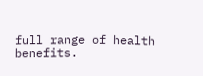full range of health benefits.